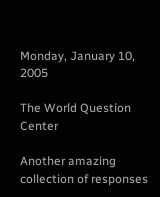Monday, January 10, 2005

The World Question Center

Another amazing collection of responses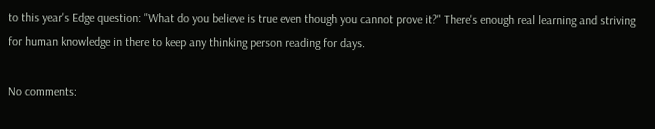to this year's Edge question: "What do you believe is true even though you cannot prove it?" There's enough real learning and striving for human knowledge in there to keep any thinking person reading for days.

No comments: